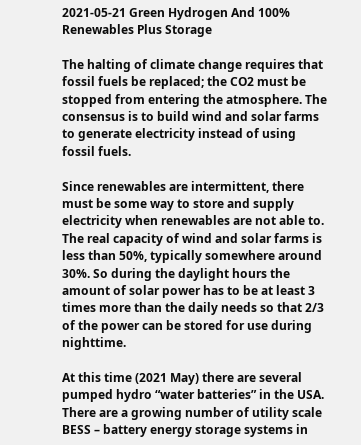2021-05-21 Green Hydrogen And 100% Renewables Plus Storage

The halting of climate change requires that fossil fuels be replaced; the CO2 must be stopped from entering the atmosphere. The consensus is to build wind and solar farms to generate electricity instead of using fossil fuels.

Since renewables are intermittent, there must be some way to store and supply electricity when renewables are not able to. The real capacity of wind and solar farms is less than 50%, typically somewhere around 30%. So during the daylight hours the amount of solar power has to be at least 3 times more than the daily needs so that 2/3 of the power can be stored for use during nighttime.

At this time (2021 May) there are several pumped hydro “water batteries” in the USA. There are a growing number of utility scale BESS – battery energy storage systems in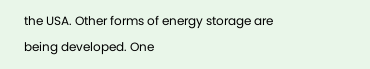the USA. Other forms of energy storage are being developed. One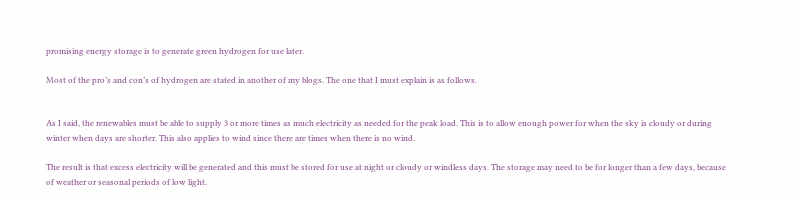promising energy storage is to generate green hydrogen for use later.

Most of the pro’s and con’s of hydrogen are stated in another of my blogs. The one that I must explain is as follows.


As I said, the renewables must be able to supply 3 or more times as much electricity as needed for the peak load. This is to allow enough power for when the sky is cloudy or during winter when days are shorter. This also applies to wind since there are times when there is no wind.

The result is that excess electricity will be generated and this must be stored for use at night or cloudy or windless days. The storage may need to be for longer than a few days, because of weather or seasonal periods of low light.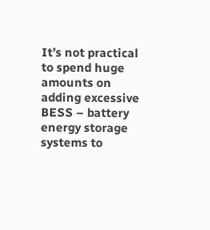It’s not practical to spend huge amounts on adding excessive BESS – battery energy storage systems to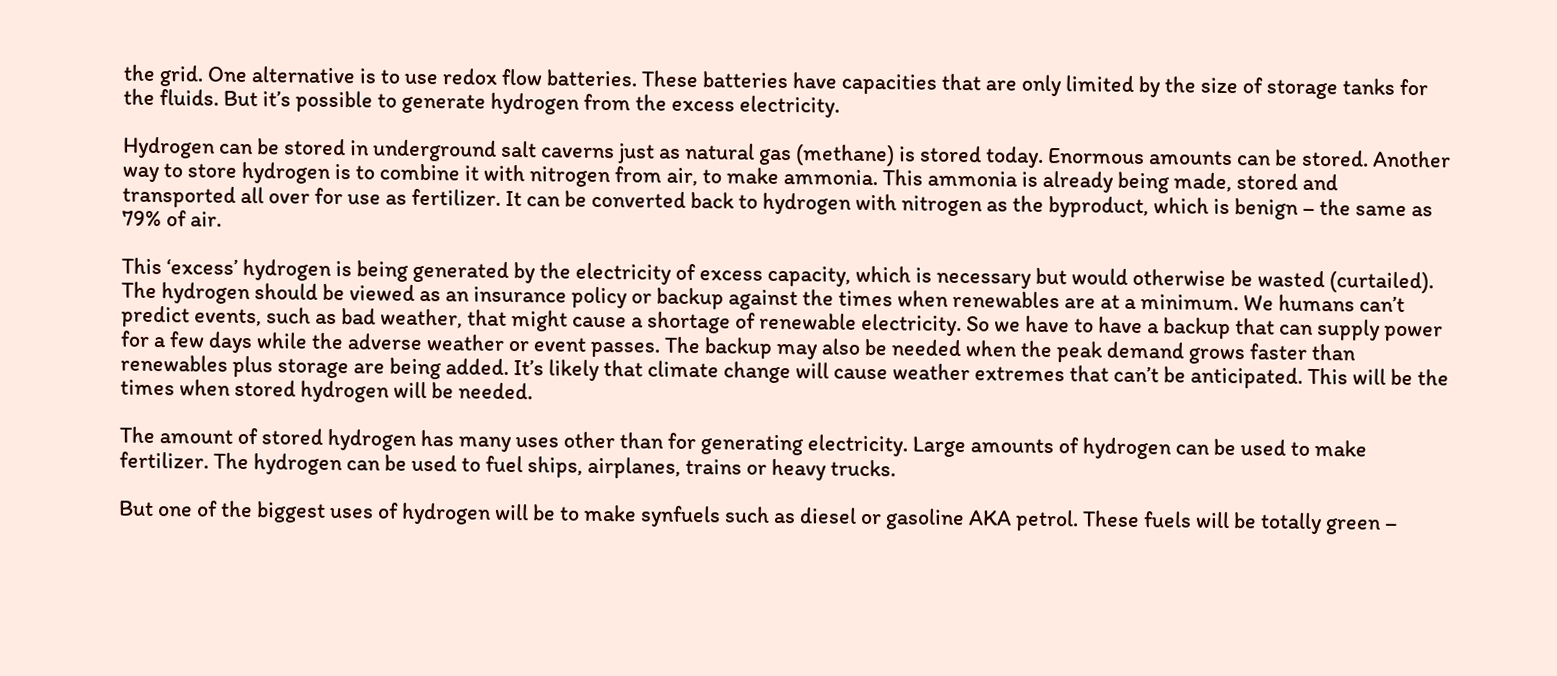the grid. One alternative is to use redox flow batteries. These batteries have capacities that are only limited by the size of storage tanks for the fluids. But it’s possible to generate hydrogen from the excess electricity.

Hydrogen can be stored in underground salt caverns just as natural gas (methane) is stored today. Enormous amounts can be stored. Another way to store hydrogen is to combine it with nitrogen from air, to make ammonia. This ammonia is already being made, stored and transported all over for use as fertilizer. It can be converted back to hydrogen with nitrogen as the byproduct, which is benign – the same as 79% of air.

This ‘excess’ hydrogen is being generated by the electricity of excess capacity, which is necessary but would otherwise be wasted (curtailed). The hydrogen should be viewed as an insurance policy or backup against the times when renewables are at a minimum. We humans can’t predict events, such as bad weather, that might cause a shortage of renewable electricity. So we have to have a backup that can supply power for a few days while the adverse weather or event passes. The backup may also be needed when the peak demand grows faster than renewables plus storage are being added. It’s likely that climate change will cause weather extremes that can’t be anticipated. This will be the times when stored hydrogen will be needed.

The amount of stored hydrogen has many uses other than for generating electricity. Large amounts of hydrogen can be used to make fertilizer. The hydrogen can be used to fuel ships, airplanes, trains or heavy trucks.

But one of the biggest uses of hydrogen will be to make synfuels such as diesel or gasoline AKA petrol. These fuels will be totally green –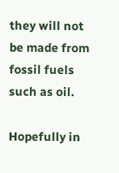they will not be made from fossil fuels such as oil.

Hopefully in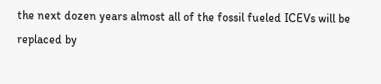the next dozen years almost all of the fossil fueled ICEVs will be replaced by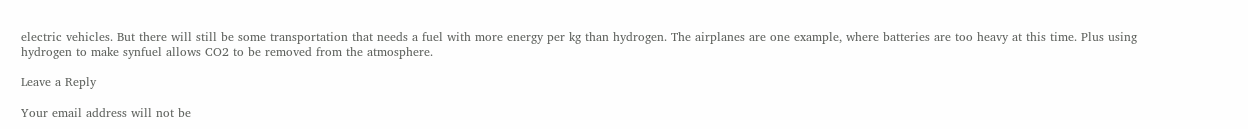electric vehicles. But there will still be some transportation that needs a fuel with more energy per kg than hydrogen. The airplanes are one example, where batteries are too heavy at this time. Plus using hydrogen to make synfuel allows CO2 to be removed from the atmosphere.

Leave a Reply

Your email address will not be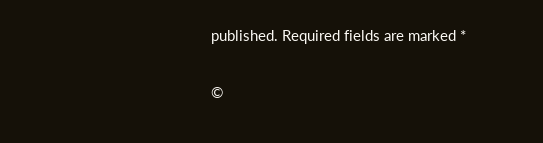published. Required fields are marked *

©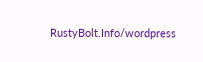RustyBolt.Info/wordpress